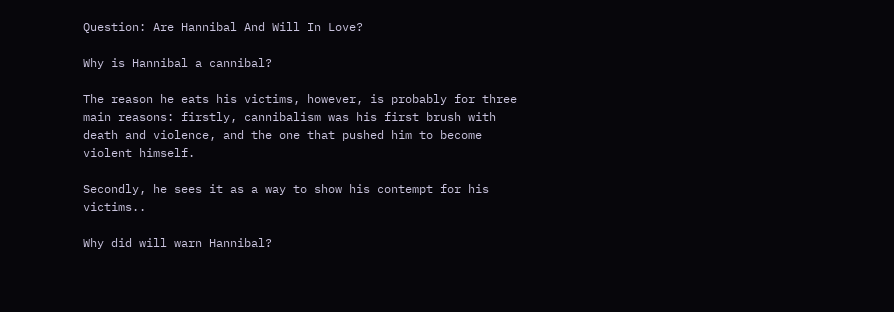Question: Are Hannibal And Will In Love?

Why is Hannibal a cannibal?

The reason he eats his victims, however, is probably for three main reasons: firstly, cannibalism was his first brush with death and violence, and the one that pushed him to become violent himself.

Secondly, he sees it as a way to show his contempt for his victims..

Why did will warn Hannibal?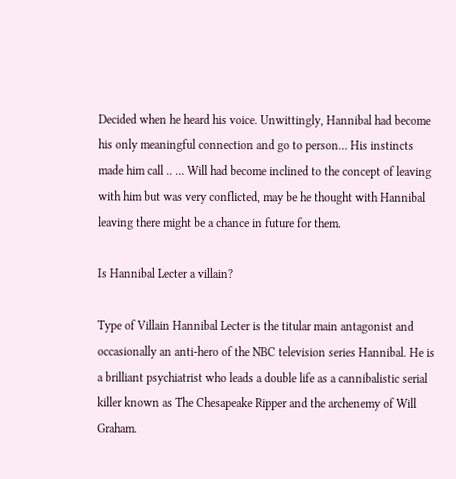Decided when he heard his voice. Unwittingly, Hannibal had become his only meaningful connection and go to person… His instincts made him call .. … Will had become inclined to the concept of leaving with him but was very conflicted, may be he thought with Hannibal leaving there might be a chance in future for them.

Is Hannibal Lecter a villain?

Type of Villain Hannibal Lecter is the titular main antagonist and occasionally an anti-hero of the NBC television series Hannibal. He is a brilliant psychiatrist who leads a double life as a cannibalistic serial killer known as The Chesapeake Ripper and the archenemy of Will Graham.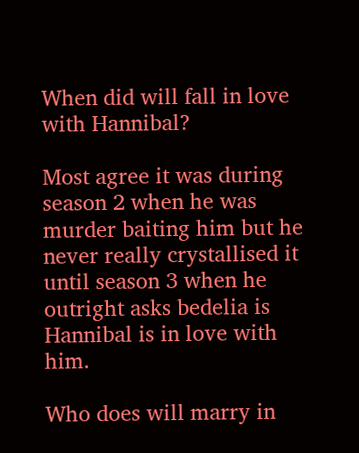When did will fall in love with Hannibal?

Most agree it was during season 2 when he was murder baiting him but he never really crystallised it until season 3 when he outright asks bedelia is Hannibal is in love with him.

Who does will marry in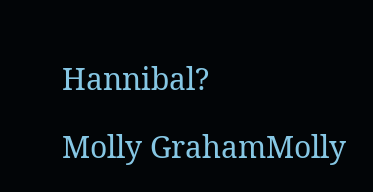Hannibal?

Molly GrahamMolly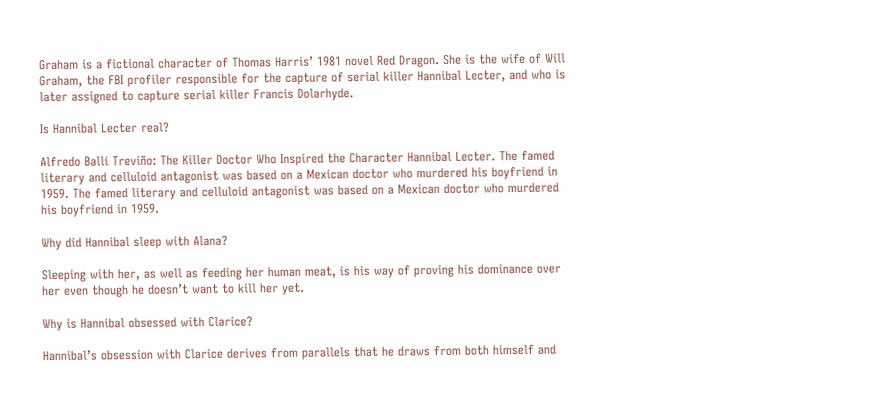Graham is a fictional character of Thomas Harris’ 1981 novel Red Dragon. She is the wife of Will Graham, the FBI profiler responsible for the capture of serial killer Hannibal Lecter, and who is later assigned to capture serial killer Francis Dolarhyde.

Is Hannibal Lecter real?

Alfredo Ballí Treviño: The Killer Doctor Who Inspired the Character Hannibal Lecter. The famed literary and celluloid antagonist was based on a Mexican doctor who murdered his boyfriend in 1959. The famed literary and celluloid antagonist was based on a Mexican doctor who murdered his boyfriend in 1959.

Why did Hannibal sleep with Alana?

Sleeping with her, as well as feeding her human meat, is his way of proving his dominance over her even though he doesn’t want to kill her yet.

Why is Hannibal obsessed with Clarice?

Hannibal’s obsession with Clarice derives from parallels that he draws from both himself and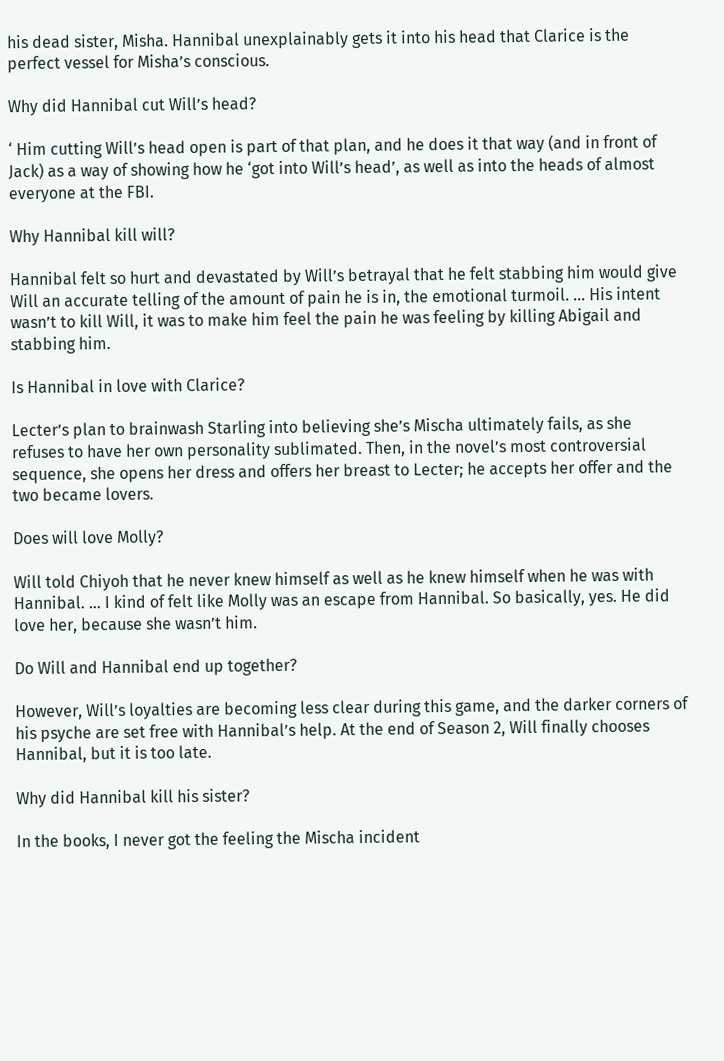his dead sister, Misha. Hannibal unexplainably gets it into his head that Clarice is the perfect vessel for Misha’s conscious.

Why did Hannibal cut Will’s head?

‘ Him cutting Will’s head open is part of that plan, and he does it that way (and in front of Jack) as a way of showing how he ‘got into Will’s head’, as well as into the heads of almost everyone at the FBI.

Why Hannibal kill will?

Hannibal felt so hurt and devastated by Will’s betrayal that he felt stabbing him would give Will an accurate telling of the amount of pain he is in, the emotional turmoil. … His intent wasn’t to kill Will, it was to make him feel the pain he was feeling by killing Abigail and stabbing him.

Is Hannibal in love with Clarice?

Lecter’s plan to brainwash Starling into believing she’s Mischa ultimately fails, as she refuses to have her own personality sublimated. Then, in the novel’s most controversial sequence, she opens her dress and offers her breast to Lecter; he accepts her offer and the two became lovers.

Does will love Molly?

Will told Chiyoh that he never knew himself as well as he knew himself when he was with Hannibal. … I kind of felt like Molly was an escape from Hannibal. So basically, yes. He did love her, because she wasn’t him.

Do Will and Hannibal end up together?

However, Will’s loyalties are becoming less clear during this game, and the darker corners of his psyche are set free with Hannibal’s help. At the end of Season 2, Will finally chooses Hannibal, but it is too late.

Why did Hannibal kill his sister?

In the books, I never got the feeling the Mischa incident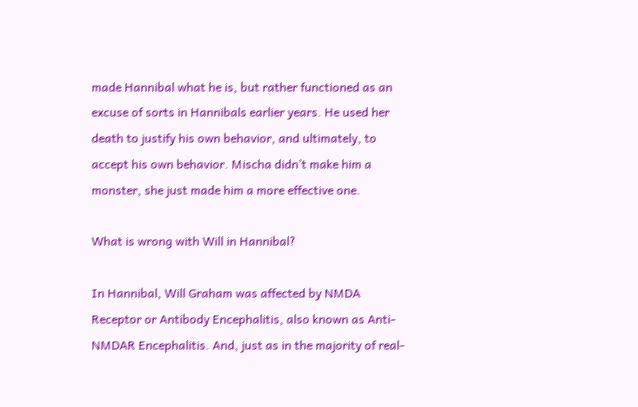made Hannibal what he is, but rather functioned as an excuse of sorts in Hannibals earlier years. He used her death to justify his own behavior, and ultimately, to accept his own behavior. Mischa didn’t make him a monster, she just made him a more effective one.

What is wrong with Will in Hannibal?

In Hannibal, Will Graham was affected by NMDA Receptor or Antibody Encephalitis, also known as Anti-NMDAR Encephalitis. And, just as in the majority of real-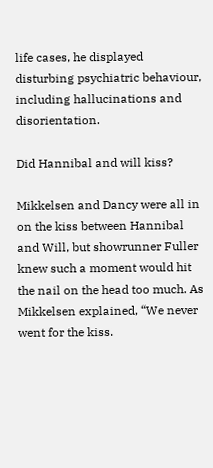life cases, he displayed disturbing psychiatric behaviour, including hallucinations and disorientation.

Did Hannibal and will kiss?

Mikkelsen and Dancy were all in on the kiss between Hannibal and Will, but showrunner Fuller knew such a moment would hit the nail on the head too much. As Mikkelsen explained, “We never went for the kiss.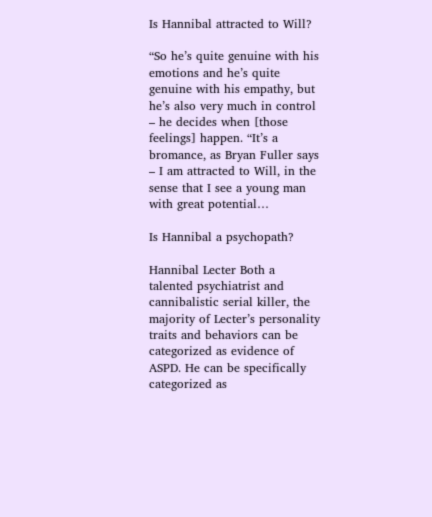Is Hannibal attracted to Will?

“So he’s quite genuine with his emotions and he’s quite genuine with his empathy, but he’s also very much in control – he decides when [those feelings] happen. “It’s a bromance, as Bryan Fuller says – I am attracted to Will, in the sense that I see a young man with great potential…

Is Hannibal a psychopath?

Hannibal Lecter Both a talented psychiatrist and cannibalistic serial killer, the majority of Lecter’s personality traits and behaviors can be categorized as evidence of ASPD. He can be specifically categorized as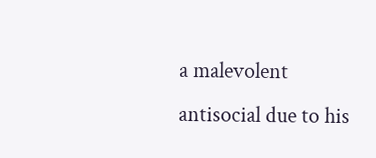a malevolent antisocial due to his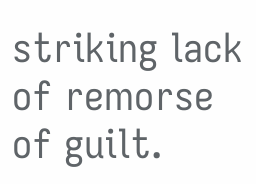striking lack of remorse of guilt.